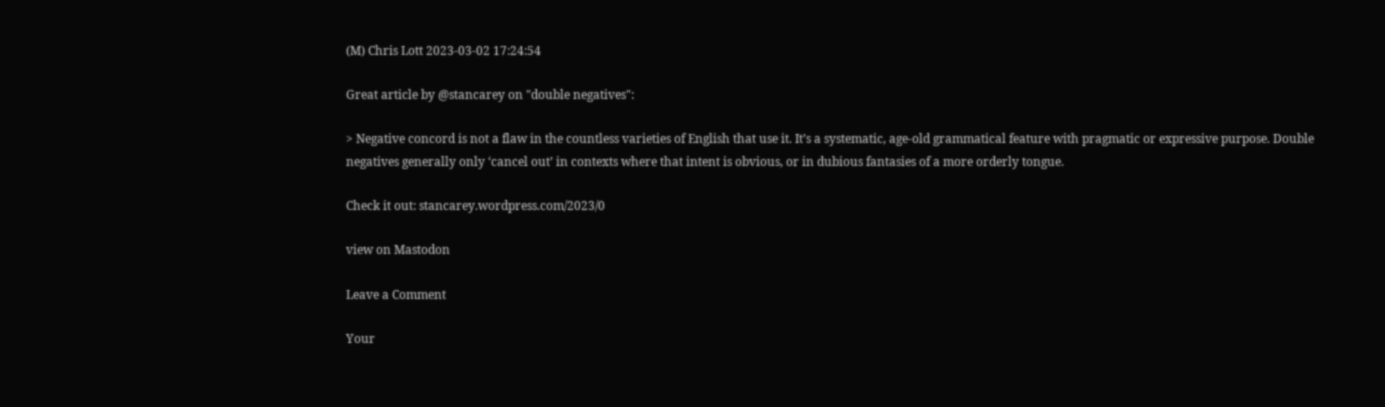(M) Chris Lott 2023-03-02 17:24:54

Great article by @stancarey on "double negatives":

> Negative concord is not a flaw in the countless varieties of English that use it. It’s a systematic, age-old grammatical feature with pragmatic or expressive purpose. Double negatives generally only ‘cancel out’ in contexts where that intent is obvious, or in dubious fantasies of a more orderly tongue.

Check it out: stancarey.wordpress.com/2023/0

view on Mastodon

Leave a Comment

Your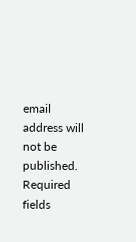email address will not be published. Required fields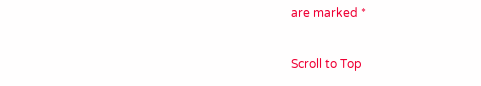are marked *

Scroll to Top